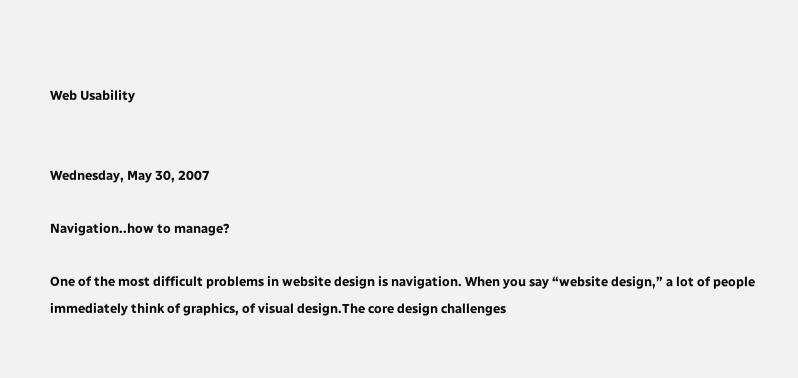Web Usability


Wednesday, May 30, 2007

Navigation..how to manage?

One of the most difficult problems in website design is navigation. When you say “website design,” a lot of people immediately think of graphics, of visual design.The core design challenges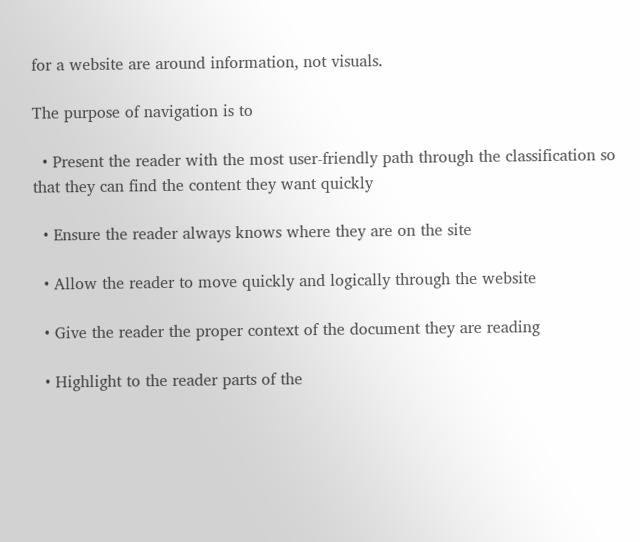for a website are around information, not visuals.

The purpose of navigation is to

  • Present the reader with the most user-friendly path through the classification so that they can find the content they want quickly

  • Ensure the reader always knows where they are on the site

  • Allow the reader to move quickly and logically through the website

  • Give the reader the proper context of the document they are reading

  • Highlight to the reader parts of the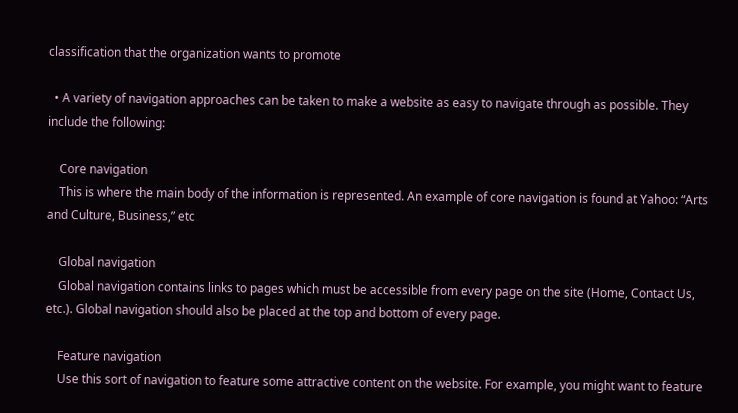classification that the organization wants to promote

  • A variety of navigation approaches can be taken to make a website as easy to navigate through as possible. They include the following:

    Core navigation
    This is where the main body of the information is represented. An example of core navigation is found at Yahoo: “Arts and Culture, Business,” etc

    Global navigation
    Global navigation contains links to pages which must be accessible from every page on the site (Home, Contact Us, etc.). Global navigation should also be placed at the top and bottom of every page.

    Feature navigation
    Use this sort of navigation to feature some attractive content on the website. For example, you might want to feature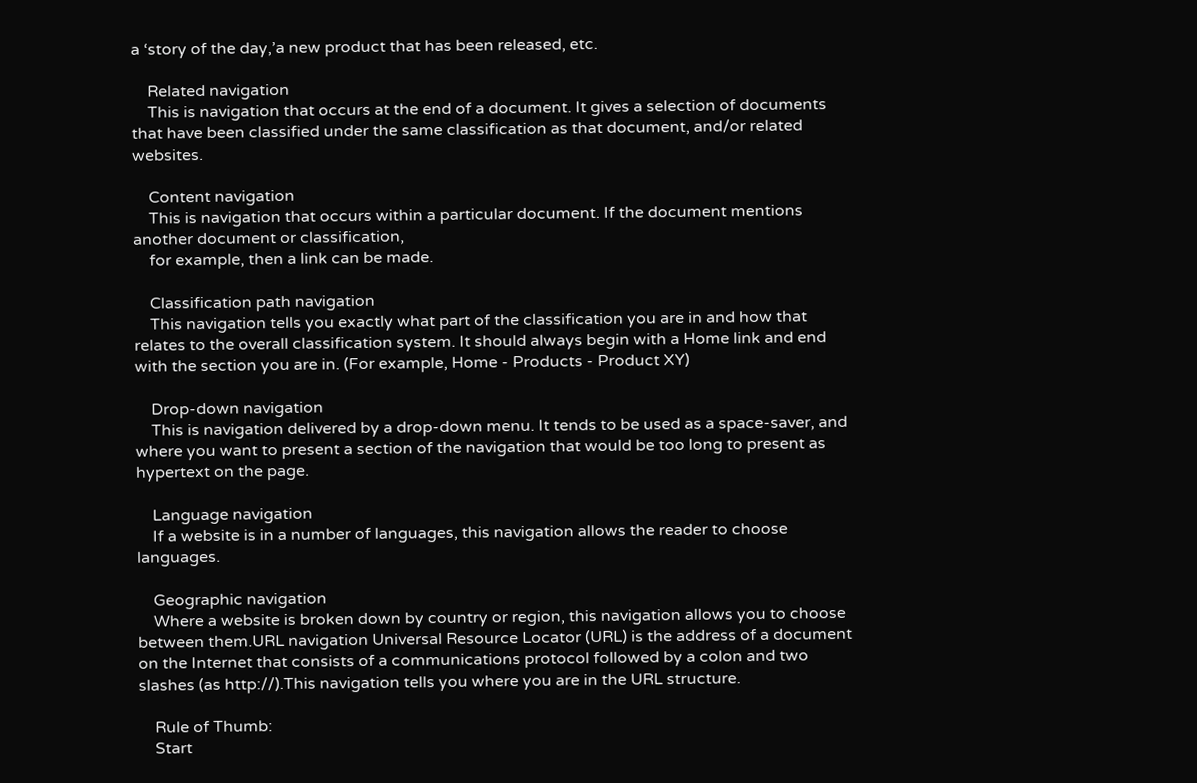a ‘story of the day,’a new product that has been released, etc.

    Related navigation
    This is navigation that occurs at the end of a document. It gives a selection of documents that have been classified under the same classification as that document, and/or related websites.

    Content navigation
    This is navigation that occurs within a particular document. If the document mentions another document or classification,
    for example, then a link can be made.

    Classification path navigation
    This navigation tells you exactly what part of the classification you are in and how that relates to the overall classification system. It should always begin with a Home link and end with the section you are in. (For example, Home - Products - Product XY)

    Drop-down navigation
    This is navigation delivered by a drop-down menu. It tends to be used as a space-saver, and where you want to present a section of the navigation that would be too long to present as hypertext on the page.

    Language navigation
    If a website is in a number of languages, this navigation allows the reader to choose languages.

    Geographic navigation
    Where a website is broken down by country or region, this navigation allows you to choose between them.URL navigation Universal Resource Locator (URL) is the address of a document on the Internet that consists of a communications protocol followed by a colon and two slashes (as http://).This navigation tells you where you are in the URL structure.

    Rule of Thumb:
    Start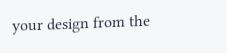your design from the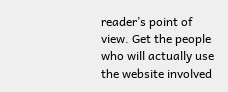reader’s point of view. Get the people who will actually use the website involved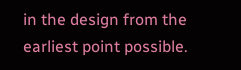in the design from the earliest point possible.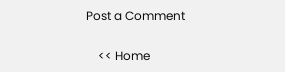Post a Comment

    << Home